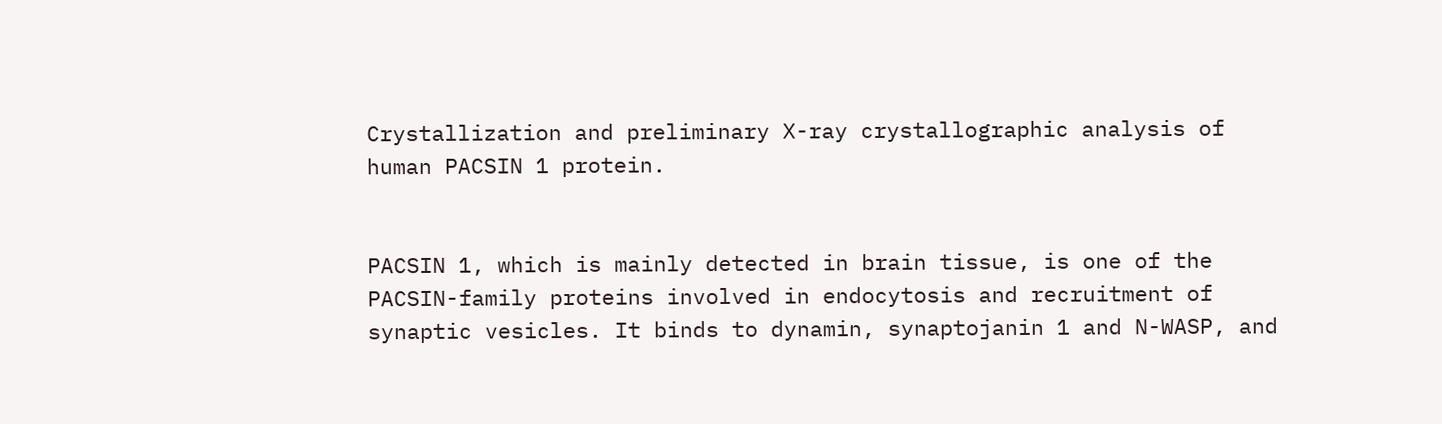Crystallization and preliminary X-ray crystallographic analysis of human PACSIN 1 protein.


PACSIN 1, which is mainly detected in brain tissue, is one of the PACSIN-family proteins involved in endocytosis and recruitment of synaptic vesicles. It binds to dynamin, synaptojanin 1 and N-WASP, and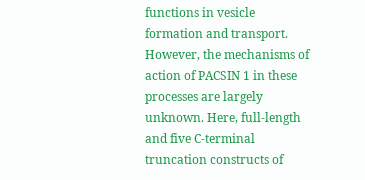functions in vesicle formation and transport. However, the mechanisms of action of PACSIN 1 in these processes are largely unknown. Here, full-length and five C-terminal truncation constructs of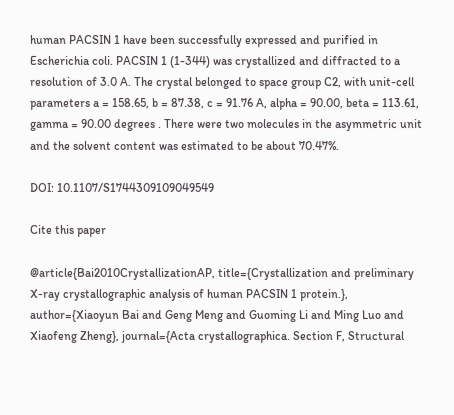human PACSIN 1 have been successfully expressed and purified in Escherichia coli. PACSIN 1 (1-344) was crystallized and diffracted to a resolution of 3.0 A. The crystal belonged to space group C2, with unit-cell parameters a = 158.65, b = 87.38, c = 91.76 A, alpha = 90.00, beta = 113.61, gamma = 90.00 degrees . There were two molecules in the asymmetric unit and the solvent content was estimated to be about 70.47%.

DOI: 10.1107/S1744309109049549

Cite this paper

@article{Bai2010CrystallizationAP, title={Crystallization and preliminary X-ray crystallographic analysis of human PACSIN 1 protein.}, author={Xiaoyun Bai and Geng Meng and Guoming Li and Ming Luo and Xiaofeng Zheng}, journal={Acta crystallographica. Section F, Structural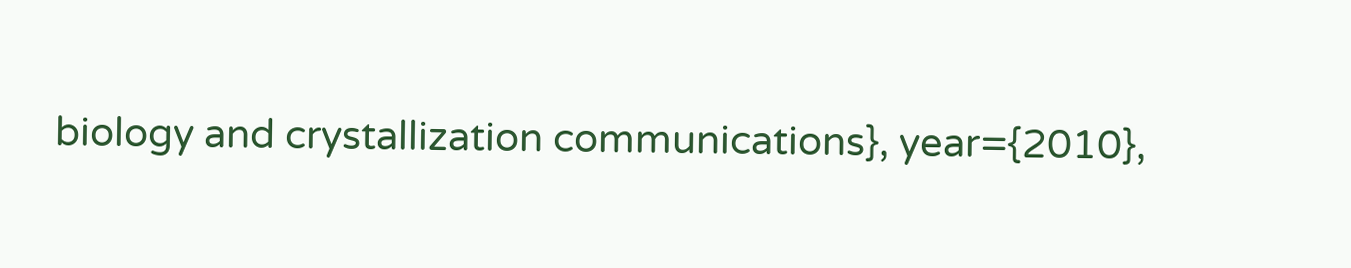biology and crystallization communications}, year={2010},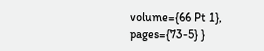volume={66 Pt 1}, pages={73-5} }